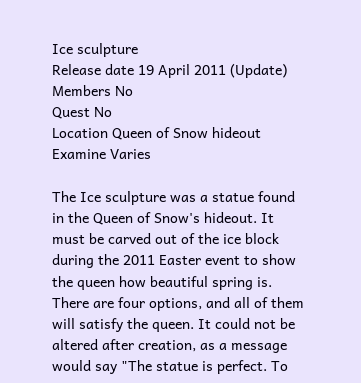Ice sculpture
Release date 19 April 2011 (Update)
Members No
Quest No
Location Queen of Snow hideout
Examine Varies

The Ice sculpture was a statue found in the Queen of Snow's hideout. It must be carved out of the ice block during the 2011 Easter event to show the queen how beautiful spring is. There are four options, and all of them will satisfy the queen. It could not be altered after creation, as a message would say "The statue is perfect. To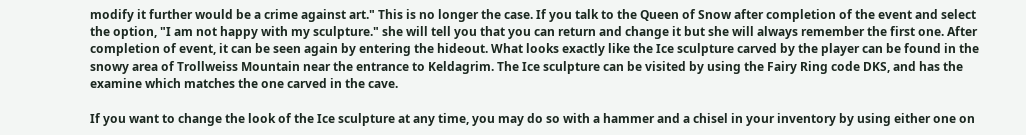modify it further would be a crime against art." This is no longer the case. If you talk to the Queen of Snow after completion of the event and select the option, "I am not happy with my sculpture." she will tell you that you can return and change it but she will always remember the first one. After completion of event, it can be seen again by entering the hideout. What looks exactly like the Ice sculpture carved by the player can be found in the snowy area of Trollweiss Mountain near the entrance to Keldagrim. The Ice sculpture can be visited by using the Fairy Ring code DKS, and has the examine which matches the one carved in the cave.

If you want to change the look of the Ice sculpture at any time, you may do so with a hammer and a chisel in your inventory by using either one on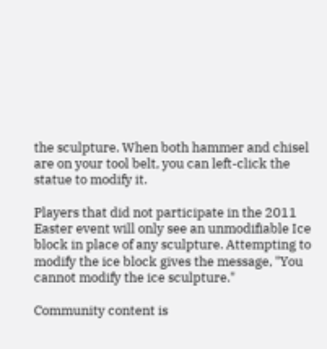the sculpture. When both hammer and chisel are on your tool belt, you can left-click the statue to modify it.

Players that did not participate in the 2011 Easter event will only see an unmodifiable Ice block in place of any sculpture. Attempting to modify the ice block gives the message, "You cannot modify the ice sculpture."

Community content is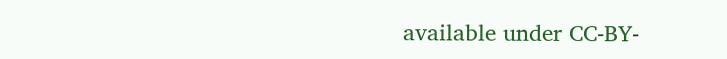available under CC-BY-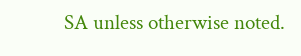SA unless otherwise noted.